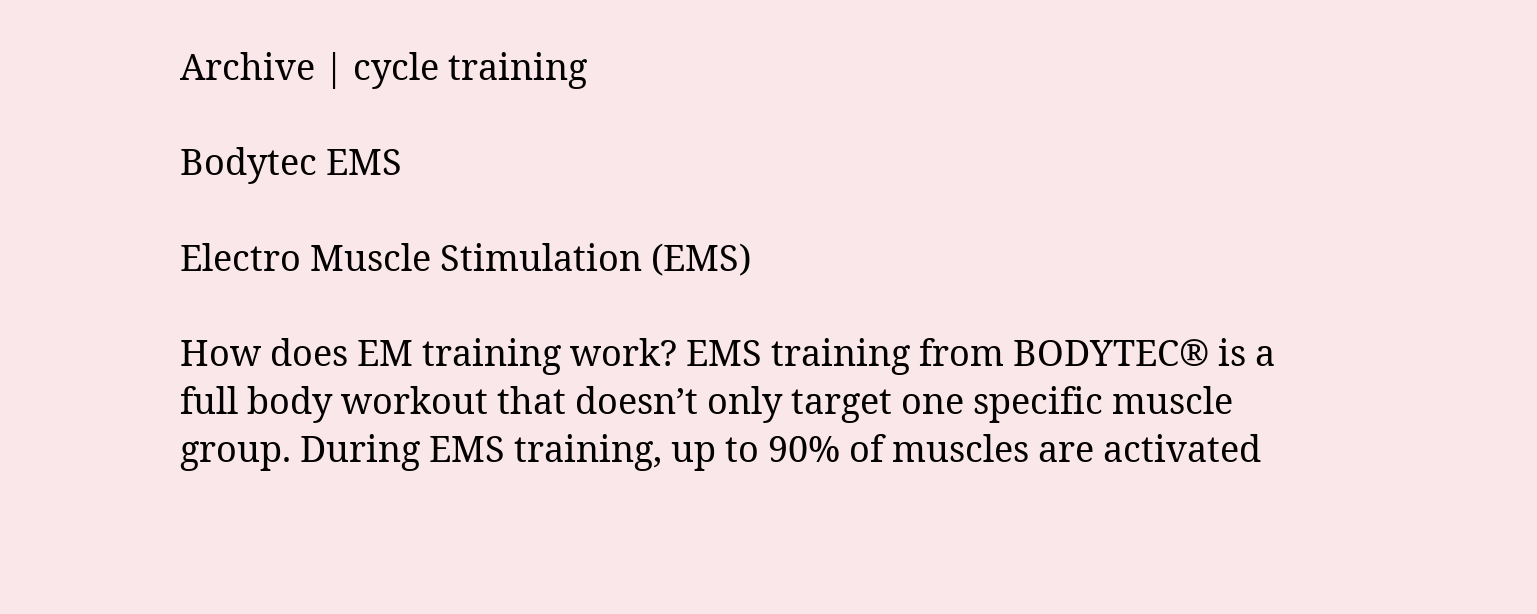Archive | cycle training

Bodytec EMS

Electro Muscle Stimulation (EMS)

How does EM training work? EMS training from BODYTEC® is a full body workout that doesn’t only target one specific muscle group. During EMS training, up to 90% of muscles are activated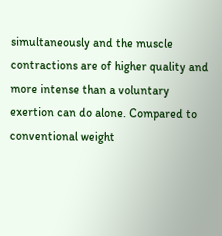simultaneously and the muscle contractions are of higher quality and more intense than a voluntary exertion can do alone. Compared to conventional weight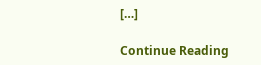[…]

Continue Reading